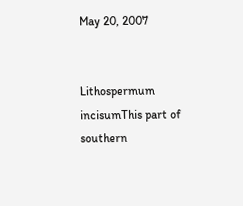May 20, 2007


Lithospermum incisumThis part of southern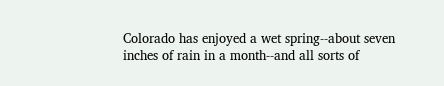Colorado has enjoyed a wet spring--about seven inches of rain in a month--and all sorts of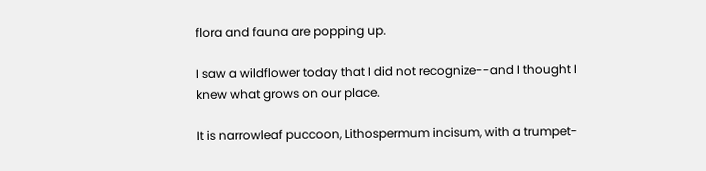flora and fauna are popping up.

I saw a wildflower today that I did not recognize--and I thought I knew what grows on our place.

It is narrowleaf puccoon, Lithospermum incisum, with a trumpet-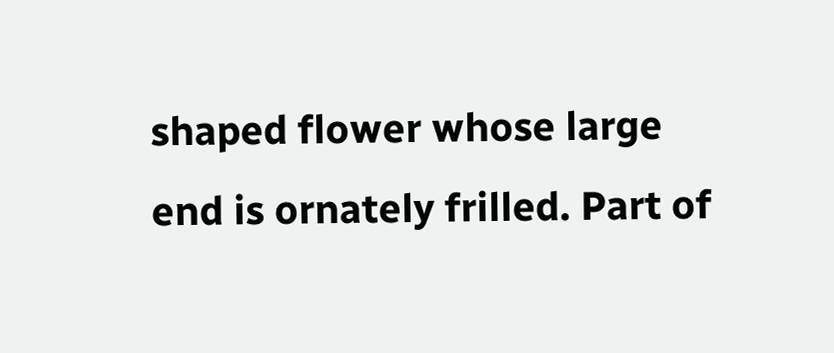shaped flower whose large end is ornately frilled. Part of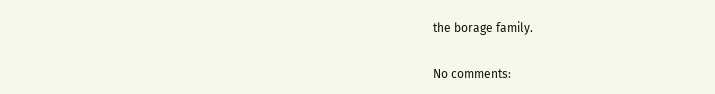the borage family.

No comments: